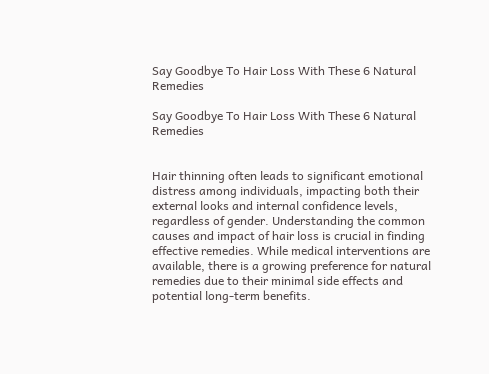Say Goodbye To Hair Loss With These 6 Natural Remedies

Say Goodbye To Hair Loss With These 6 Natural Remedies


Hair thinning often leads to significant emotional distress among individuals, impacting both their external looks and internal confidence levels, regardless of gender. Understanding the common causes and impact of hair loss is crucial in finding effective remedies. While medical interventions are available, there is a growing preference for natural remedies due to their minimal side effects and potential long-term benefits.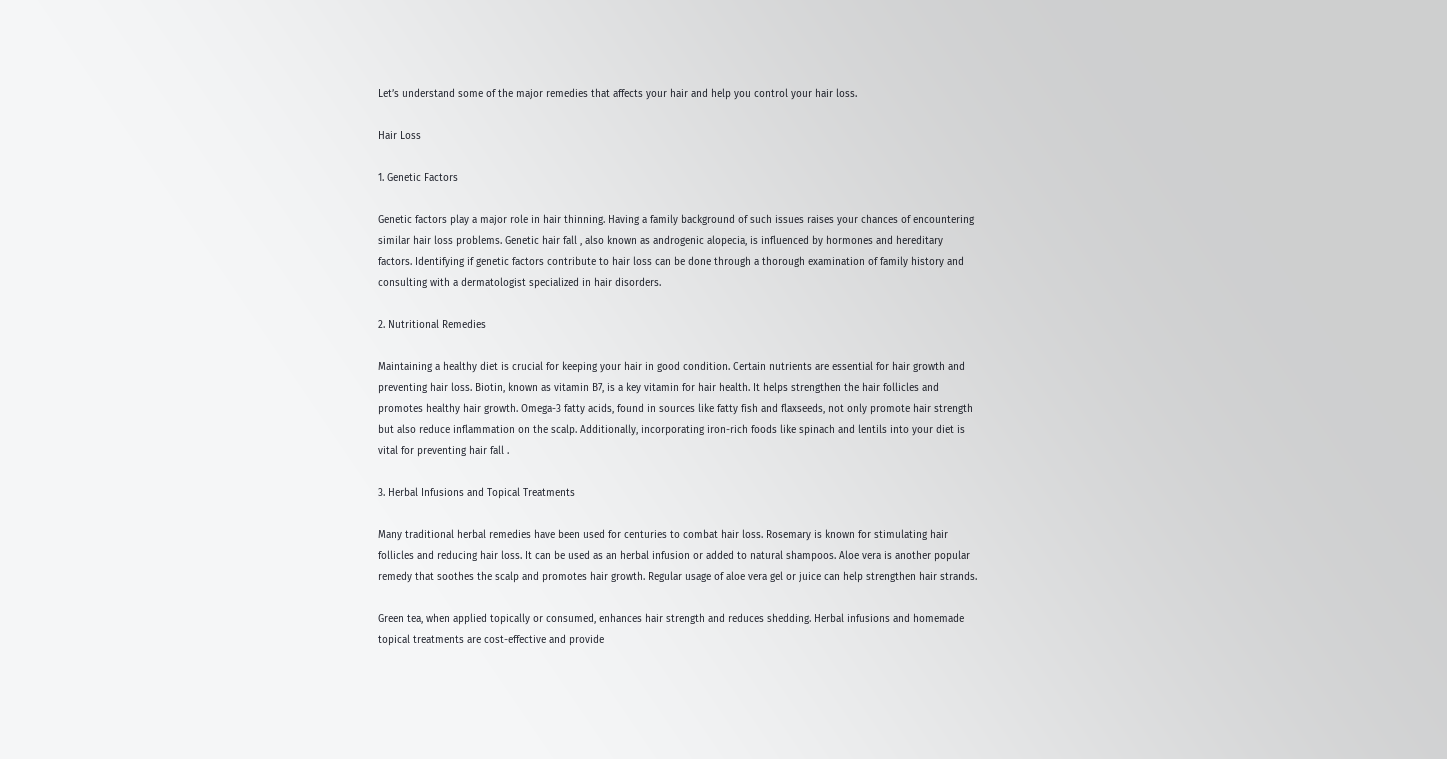Let’s understand some of the major remedies that affects your hair and help you control your hair loss.

Hair Loss

1. Genetic Factors

Genetic factors play a major role in hair thinning. Having a family background of such issues raises your chances of encountering similar hair loss problems. Genetic hair fall , also known as androgenic alopecia, is influenced by hormones and hereditary factors. Identifying if genetic factors contribute to hair loss can be done through a thorough examination of family history and consulting with a dermatologist specialized in hair disorders.

2. Nutritional Remedies

Maintaining a healthy diet is crucial for keeping your hair in good condition. Certain nutrients are essential for hair growth and preventing hair loss. Biotin, known as vitamin B7, is a key vitamin for hair health. It helps strengthen the hair follicles and promotes healthy hair growth. Omega-3 fatty acids, found in sources like fatty fish and flaxseeds, not only promote hair strength but also reduce inflammation on the scalp. Additionally, incorporating iron-rich foods like spinach and lentils into your diet is vital for preventing hair fall .

3. Herbal Infusions and Topical Treatments

Many traditional herbal remedies have been used for centuries to combat hair loss. Rosemary is known for stimulating hair follicles and reducing hair loss. It can be used as an herbal infusion or added to natural shampoos. Aloe vera is another popular remedy that soothes the scalp and promotes hair growth. Regular usage of aloe vera gel or juice can help strengthen hair strands.

Green tea, when applied topically or consumed, enhances hair strength and reduces shedding. Herbal infusions and homemade topical treatments are cost-effective and provide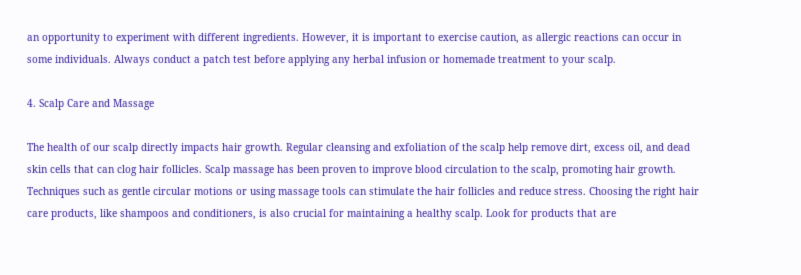an opportunity to experiment with different ingredients. However, it is important to exercise caution, as allergic reactions can occur in some individuals. Always conduct a patch test before applying any herbal infusion or homemade treatment to your scalp.

4. Scalp Care and Massage

The health of our scalp directly impacts hair growth. Regular cleansing and exfoliation of the scalp help remove dirt, excess oil, and dead skin cells that can clog hair follicles. Scalp massage has been proven to improve blood circulation to the scalp, promoting hair growth. Techniques such as gentle circular motions or using massage tools can stimulate the hair follicles and reduce stress. Choosing the right hair care products, like shampoos and conditioners, is also crucial for maintaining a healthy scalp. Look for products that are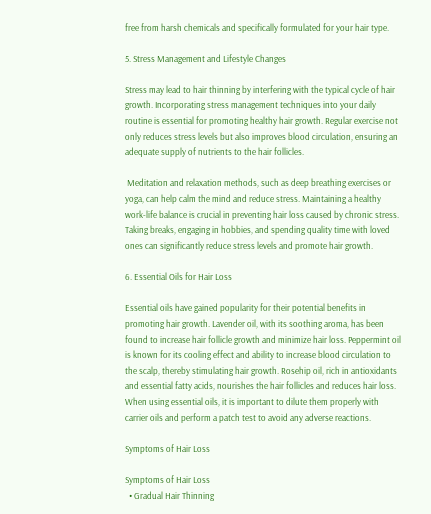free from harsh chemicals and specifically formulated for your hair type.

5. Stress Management and Lifestyle Changes

Stress may lead to hair thinning by interfering with the typical cycle of hair growth. Incorporating stress management techniques into your daily routine is essential for promoting healthy hair growth. Regular exercise not only reduces stress levels but also improves blood circulation, ensuring an adequate supply of nutrients to the hair follicles.

 Meditation and relaxation methods, such as deep breathing exercises or yoga, can help calm the mind and reduce stress. Maintaining a healthy work-life balance is crucial in preventing hair loss caused by chronic stress. Taking breaks, engaging in hobbies, and spending quality time with loved ones can significantly reduce stress levels and promote hair growth.

6. Essential Oils for Hair Loss

Essential oils have gained popularity for their potential benefits in promoting hair growth. Lavender oil, with its soothing aroma, has been found to increase hair follicle growth and minimize hair loss. Peppermint oil is known for its cooling effect and ability to increase blood circulation to the scalp, thereby stimulating hair growth. Rosehip oil, rich in antioxidants and essential fatty acids, nourishes the hair follicles and reduces hair loss. When using essential oils, it is important to dilute them properly with carrier oils and perform a patch test to avoid any adverse reactions.

Symptoms of Hair Loss

Symptoms of Hair Loss
  • Gradual Hair Thinning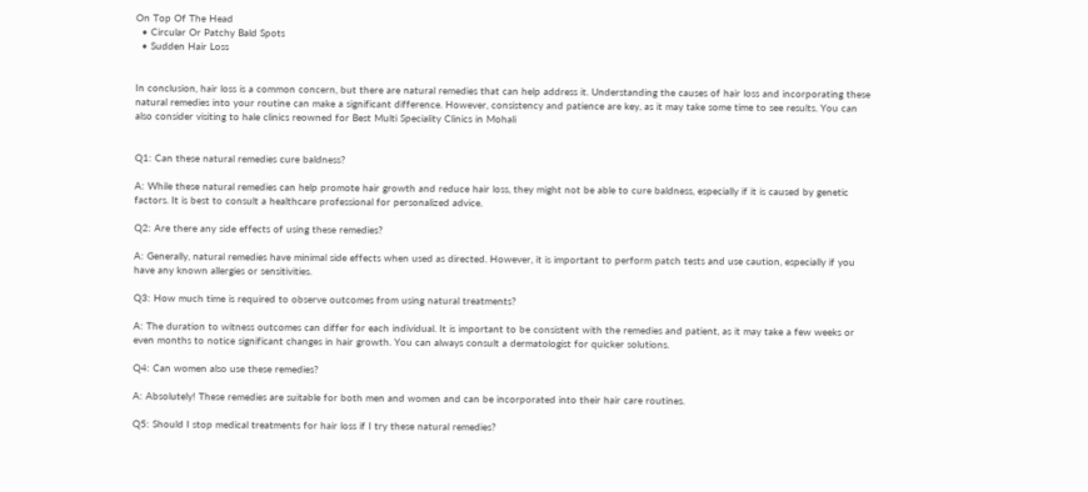On Top Of The Head
  • Circular Or Patchy Bald Spots
  • Sudden Hair Loss


In conclusion, hair loss is a common concern, but there are natural remedies that can help address it. Understanding the causes of hair loss and incorporating these natural remedies into your routine can make a significant difference. However, consistency and patience are key, as it may take some time to see results. You can also consider visiting to hale clinics reowned for Best Multi Speciality Clinics in Mohali


Q1: Can these natural remedies cure baldness?

A: While these natural remedies can help promote hair growth and reduce hair loss, they might not be able to cure baldness, especially if it is caused by genetic factors. It is best to consult a healthcare professional for personalized advice.

Q2: Are there any side effects of using these remedies?

A: Generally, natural remedies have minimal side effects when used as directed. However, it is important to perform patch tests and use caution, especially if you have any known allergies or sensitivities.

Q3: How much time is required to observe outcomes from using natural treatments?

A: The duration to witness outcomes can differ for each individual. It is important to be consistent with the remedies and patient, as it may take a few weeks or even months to notice significant changes in hair growth. You can always consult a dermatologist for quicker solutions.

Q4: Can women also use these remedies?

A: Absolutely! These remedies are suitable for both men and women and can be incorporated into their hair care routines.

Q5: Should I stop medical treatments for hair loss if I try these natural remedies?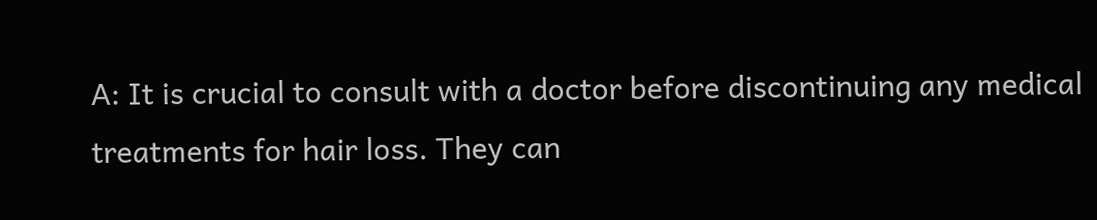A: It is crucial to consult with a doctor before discontinuing any medical treatments for hair loss. They can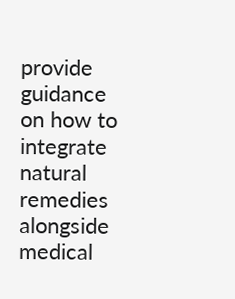provide guidance on how to integrate natural remedies alongside medical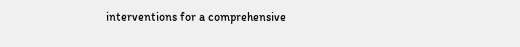interventions for a comprehensive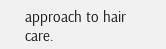approach to hair care.